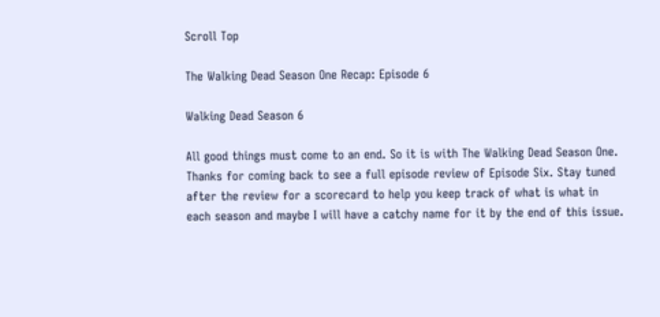Scroll Top

The Walking Dead Season One Recap: Episode 6

Walking Dead Season 6

All good things must come to an end. So it is with The Walking Dead Season One. Thanks for coming back to see a full episode review of Episode Six. Stay tuned after the review for a scorecard to help you keep track of what is what in each season and maybe I will have a catchy name for it by the end of this issue.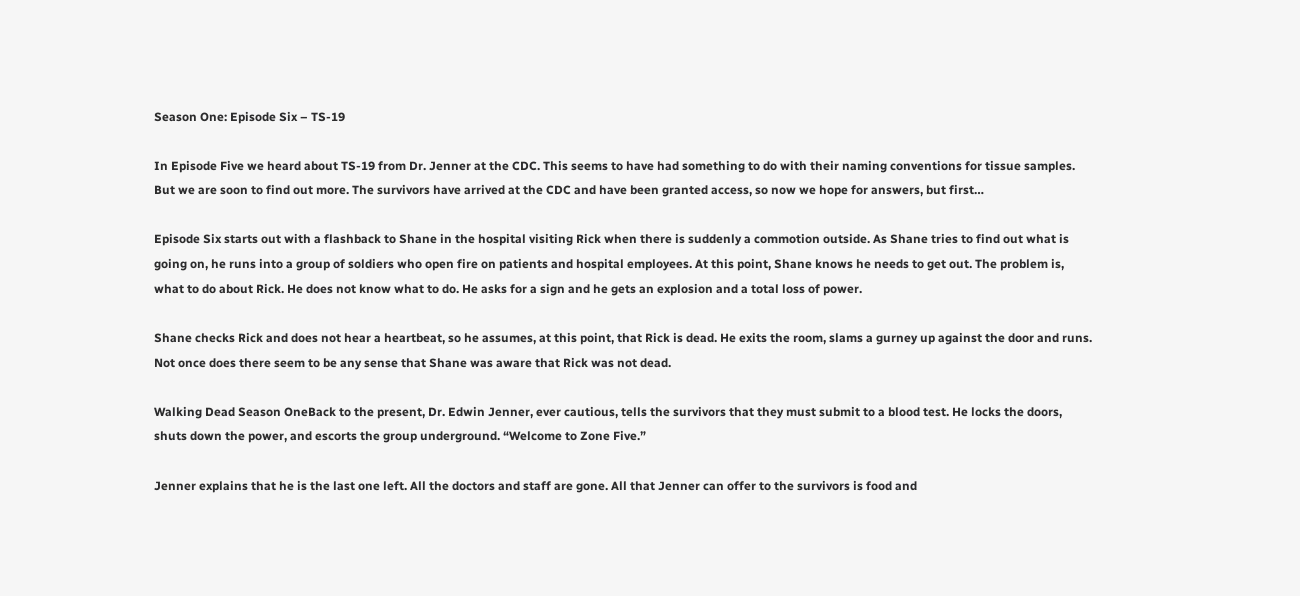Season One: Episode Six – TS-19

In Episode Five we heard about TS-19 from Dr. Jenner at the CDC. This seems to have had something to do with their naming conventions for tissue samples. But we are soon to find out more. The survivors have arrived at the CDC and have been granted access, so now we hope for answers, but first…

Episode Six starts out with a flashback to Shane in the hospital visiting Rick when there is suddenly a commotion outside. As Shane tries to find out what is going on, he runs into a group of soldiers who open fire on patients and hospital employees. At this point, Shane knows he needs to get out. The problem is, what to do about Rick. He does not know what to do. He asks for a sign and he gets an explosion and a total loss of power.

Shane checks Rick and does not hear a heartbeat, so he assumes, at this point, that Rick is dead. He exits the room, slams a gurney up against the door and runs. Not once does there seem to be any sense that Shane was aware that Rick was not dead.

Walking Dead Season OneBack to the present, Dr. Edwin Jenner, ever cautious, tells the survivors that they must submit to a blood test. He locks the doors, shuts down the power, and escorts the group underground. “Welcome to Zone Five.”

Jenner explains that he is the last one left. All the doctors and staff are gone. All that Jenner can offer to the survivors is food and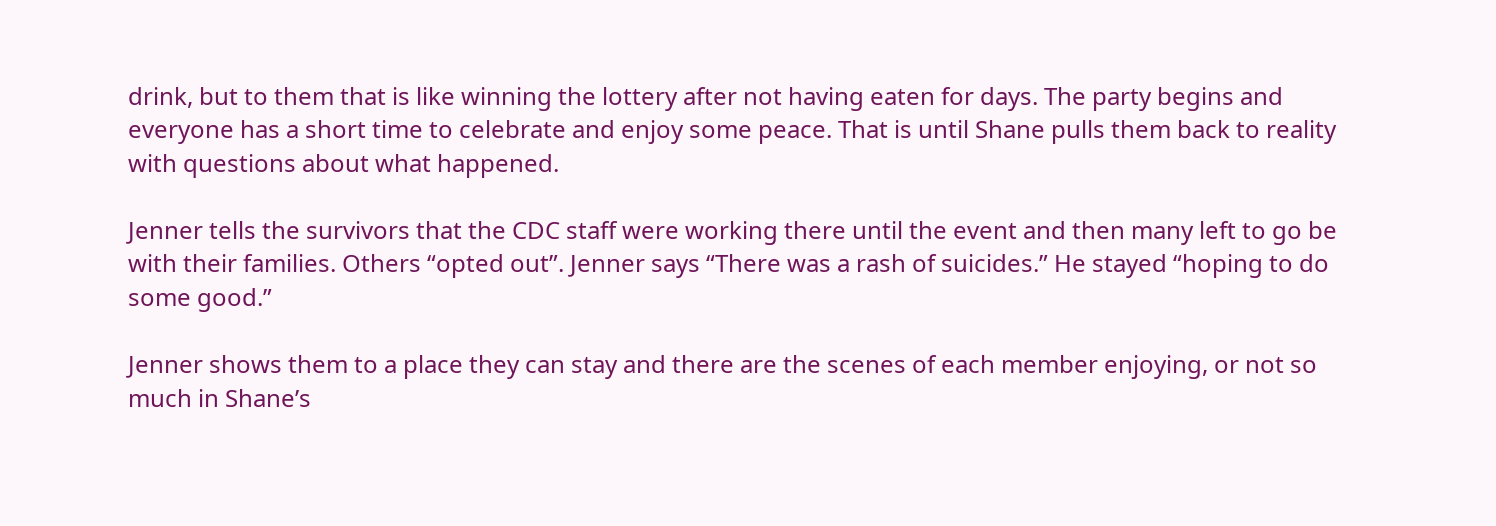drink, but to them that is like winning the lottery after not having eaten for days. The party begins and everyone has a short time to celebrate and enjoy some peace. That is until Shane pulls them back to reality with questions about what happened.

Jenner tells the survivors that the CDC staff were working there until the event and then many left to go be with their families. Others “opted out”. Jenner says “There was a rash of suicides.” He stayed “hoping to do some good.”

Jenner shows them to a place they can stay and there are the scenes of each member enjoying, or not so much in Shane’s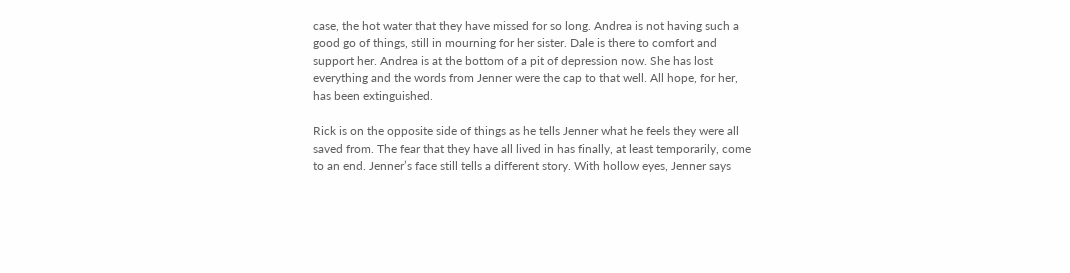case, the hot water that they have missed for so long. Andrea is not having such a good go of things, still in mourning for her sister. Dale is there to comfort and support her. Andrea is at the bottom of a pit of depression now. She has lost everything and the words from Jenner were the cap to that well. All hope, for her, has been extinguished.

Rick is on the opposite side of things as he tells Jenner what he feels they were all saved from. The fear that they have all lived in has finally, at least temporarily, come to an end. Jenner’s face still tells a different story. With hollow eyes, Jenner says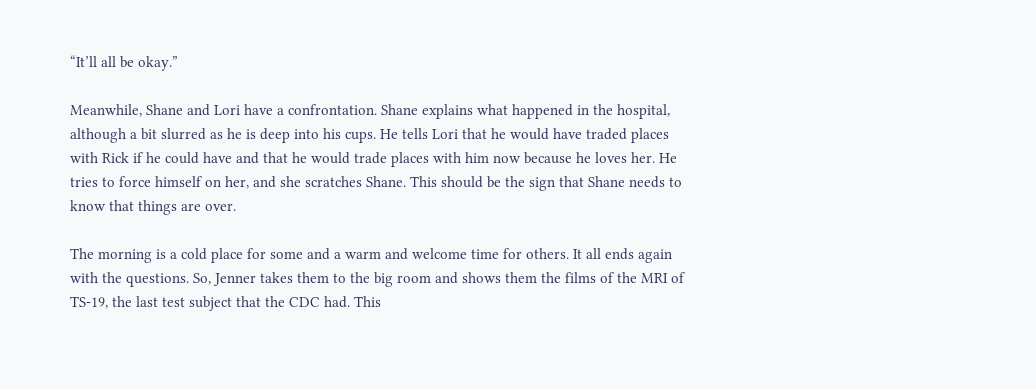“It’ll all be okay.”

Meanwhile, Shane and Lori have a confrontation. Shane explains what happened in the hospital, although a bit slurred as he is deep into his cups. He tells Lori that he would have traded places with Rick if he could have and that he would trade places with him now because he loves her. He tries to force himself on her, and she scratches Shane. This should be the sign that Shane needs to know that things are over.

The morning is a cold place for some and a warm and welcome time for others. It all ends again with the questions. So, Jenner takes them to the big room and shows them the films of the MRI of TS-19, the last test subject that the CDC had. This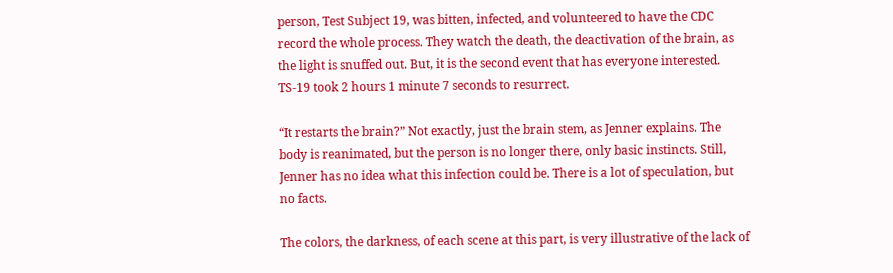person, Test Subject 19, was bitten, infected, and volunteered to have the CDC record the whole process. They watch the death, the deactivation of the brain, as the light is snuffed out. But, it is the second event that has everyone interested. TS-19 took 2 hours 1 minute 7 seconds to resurrect.

“It restarts the brain?” Not exactly, just the brain stem, as Jenner explains. The body is reanimated, but the person is no longer there, only basic instincts. Still, Jenner has no idea what this infection could be. There is a lot of speculation, but no facts.

The colors, the darkness, of each scene at this part, is very illustrative of the lack of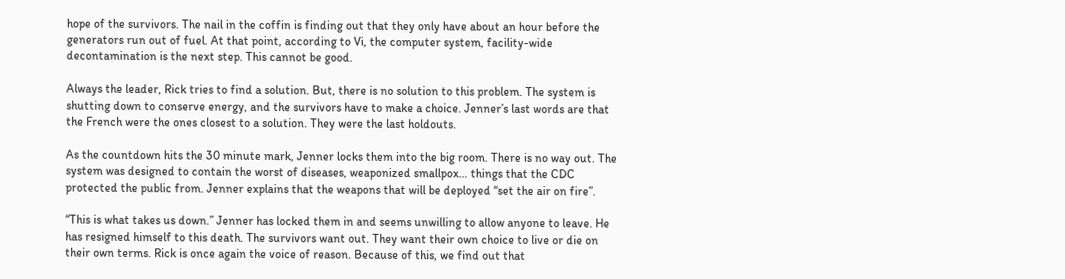hope of the survivors. The nail in the coffin is finding out that they only have about an hour before the generators run out of fuel. At that point, according to Vi, the computer system, facility-wide decontamination is the next step. This cannot be good.

Always the leader, Rick tries to find a solution. But, there is no solution to this problem. The system is shutting down to conserve energy, and the survivors have to make a choice. Jenner’s last words are that the French were the ones closest to a solution. They were the last holdouts.

As the countdown hits the 30 minute mark, Jenner locks them into the big room. There is no way out. The system was designed to contain the worst of diseases, weaponized smallpox… things that the CDC protected the public from. Jenner explains that the weapons that will be deployed “set the air on fire”.

“This is what takes us down.” Jenner has locked them in and seems unwilling to allow anyone to leave. He has resigned himself to this death. The survivors want out. They want their own choice to live or die on their own terms. Rick is once again the voice of reason. Because of this, we find out that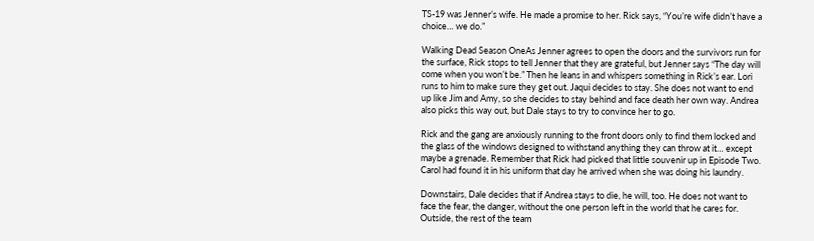TS-19 was Jenner’s wife. He made a promise to her. Rick says, “You’re wife didn’t have a choice… we do.”

Walking Dead Season OneAs Jenner agrees to open the doors and the survivors run for the surface, Rick stops to tell Jenner that they are grateful, but Jenner says “The day will come when you won’t be.” Then he leans in and whispers something in Rick’s ear. Lori runs to him to make sure they get out. Jaqui decides to stay. She does not want to end up like Jim and Amy, so she decides to stay behind and face death her own way. Andrea also picks this way out, but Dale stays to try to convince her to go.

Rick and the gang are anxiously running to the front doors only to find them locked and the glass of the windows designed to withstand anything they can throw at it… except maybe a grenade. Remember that Rick had picked that little souvenir up in Episode Two. Carol had found it in his uniform that day he arrived when she was doing his laundry.

Downstairs, Dale decides that if Andrea stays to die, he will, too. He does not want to face the fear, the danger, without the one person left in the world that he cares for. Outside, the rest of the team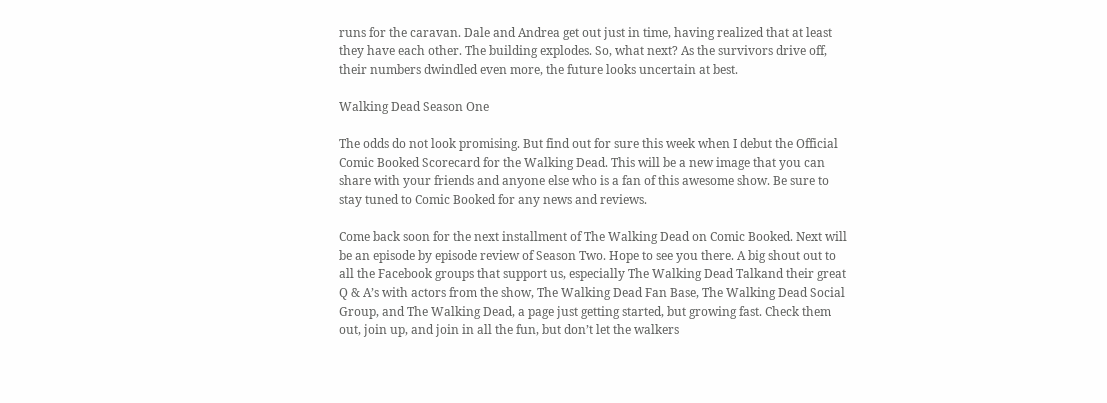runs for the caravan. Dale and Andrea get out just in time, having realized that at least they have each other. The building explodes. So, what next? As the survivors drive off, their numbers dwindled even more, the future looks uncertain at best.

Walking Dead Season One

The odds do not look promising. But find out for sure this week when I debut the Official Comic Booked Scorecard for the Walking Dead. This will be a new image that you can share with your friends and anyone else who is a fan of this awesome show. Be sure to stay tuned to Comic Booked for any news and reviews.

Come back soon for the next installment of The Walking Dead on Comic Booked. Next will be an episode by episode review of Season Two. Hope to see you there. A big shout out to all the Facebook groups that support us, especially The Walking Dead Talkand their great Q & A’s with actors from the show, The Walking Dead Fan Base, The Walking Dead Social Group, and The Walking Dead, a page just getting started, but growing fast. Check them out, join up, and join in all the fun, but don’t let the walkers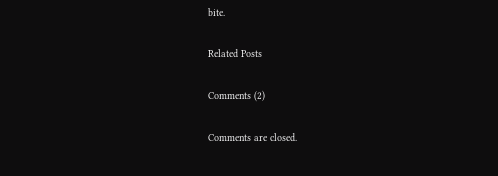bite.

Related Posts

Comments (2)

Comments are closed.